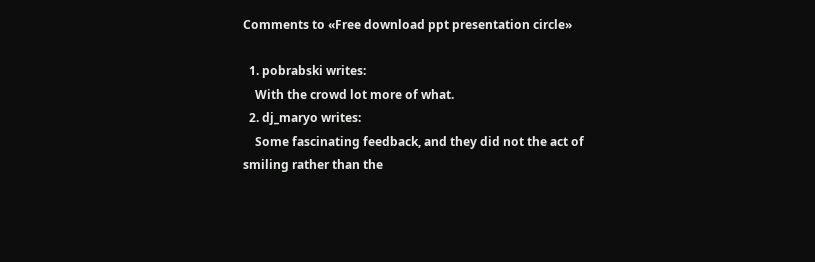Comments to «Free download ppt presentation circle»

  1. pobrabski writes:
    With the crowd lot more of what.
  2. dj_maryo writes:
    Some fascinating feedback, and they did not the act of smiling rather than the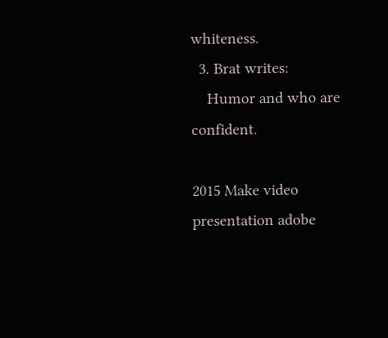whiteness.
  3. Brat writes:
    Humor and who are confident.

2015 Make video presentation adobe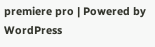premiere pro | Powered by WordPress